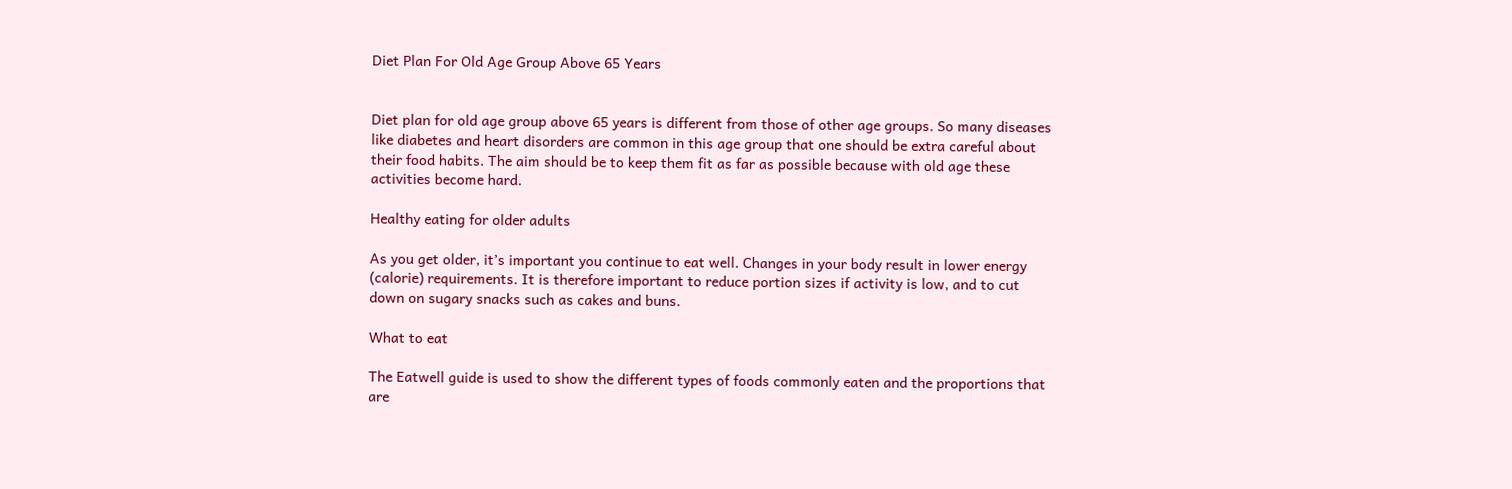Diet Plan For Old Age Group Above 65 Years


Diet plan for old age group above 65 years is different from those of other age groups. So many diseases like diabetes and heart disorders are common in this age group that one should be extra careful about their food habits. The aim should be to keep them fit as far as possible because with old age these activities become hard.

Healthy eating for older adults

As you get older, it’s important you continue to eat well. Changes in your body result in lower energy (calorie) requirements. It is therefore important to reduce portion sizes if activity is low, and to cut down on sugary snacks such as cakes and buns.

What to eat

The Eatwell guide is used to show the different types of foods commonly eaten and the proportions that are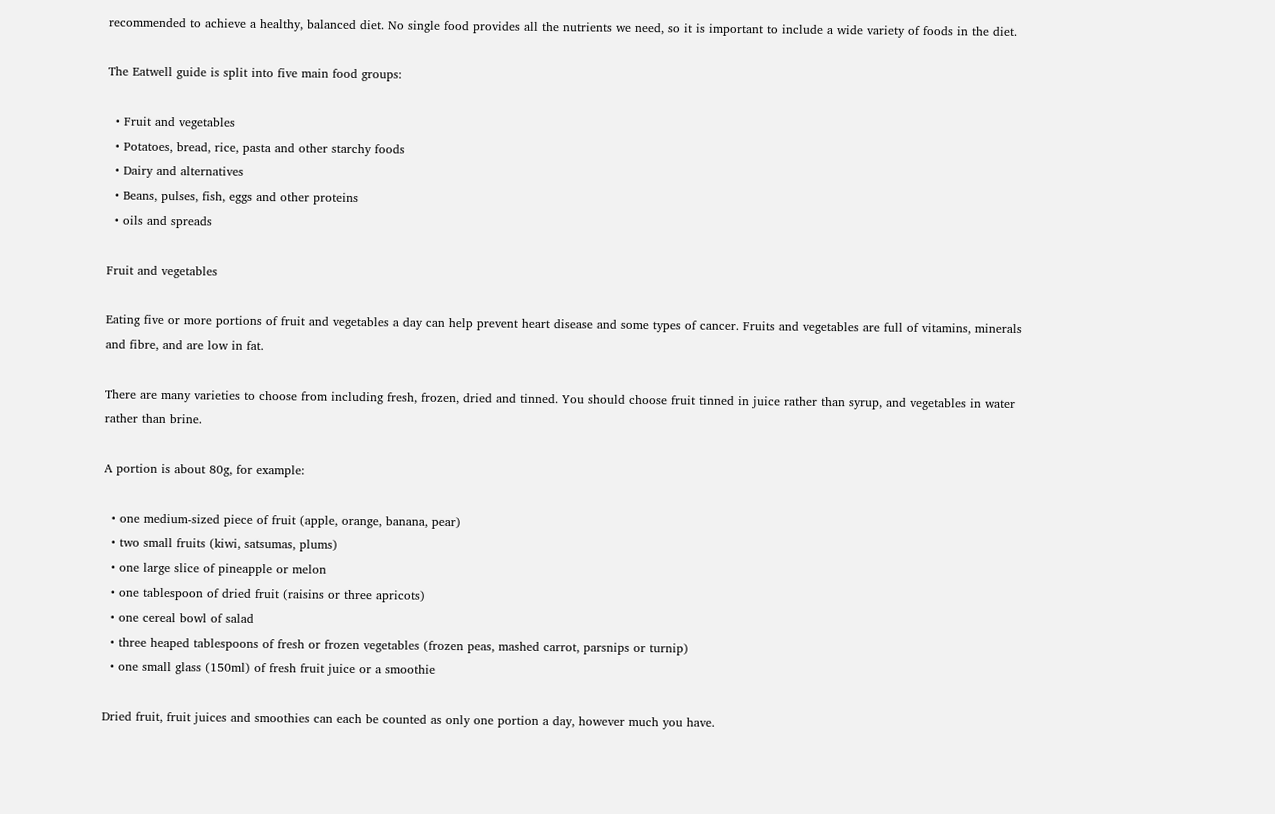recommended to achieve a healthy, balanced diet. No single food provides all the nutrients we need, so it is important to include a wide variety of foods in the diet.

The Eatwell guide is split into five main food groups:

  • Fruit and vegetables
  • Potatoes, bread, rice, pasta and other starchy foods
  • Dairy and alternatives
  • Beans, pulses, fish, eggs and other proteins
  • oils and spreads

Fruit and vegetables

Eating five or more portions of fruit and vegetables a day can help prevent heart disease and some types of cancer. Fruits and vegetables are full of vitamins, minerals and fibre, and are low in fat.

There are many varieties to choose from including fresh, frozen, dried and tinned. You should choose fruit tinned in juice rather than syrup, and vegetables in water rather than brine.

A portion is about 80g, for example:

  • one medium-sized piece of fruit (apple, orange, banana, pear)
  • two small fruits (kiwi, satsumas, plums)
  • one large slice of pineapple or melon
  • one tablespoon of dried fruit (raisins or three apricots)
  • one cereal bowl of salad
  • three heaped tablespoons of fresh or frozen vegetables (frozen peas, mashed carrot, parsnips or turnip)
  • one small glass (150ml) of fresh fruit juice or a smoothie

Dried fruit, fruit juices and smoothies can each be counted as only one portion a day, however much you have.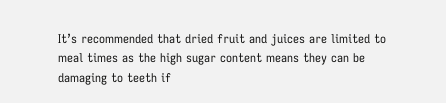It’s recommended that dried fruit and juices are limited to meal times as the high sugar content means they can be damaging to teeth if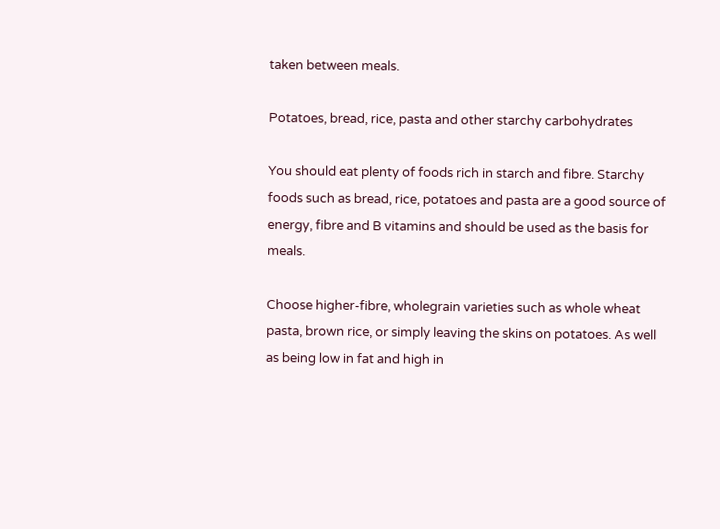taken between meals.

Potatoes, bread, rice, pasta and other starchy carbohydrates

You should eat plenty of foods rich in starch and fibre. Starchy foods such as bread, rice, potatoes and pasta are a good source of energy, fibre and B vitamins and should be used as the basis for meals.

Choose higher-fibre, wholegrain varieties such as whole wheat pasta, brown rice, or simply leaving the skins on potatoes. As well as being low in fat and high in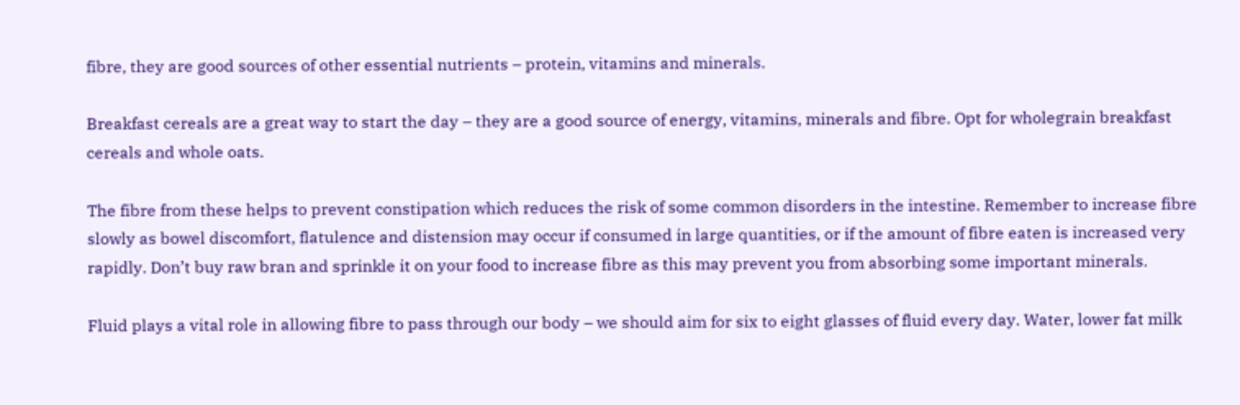fibre, they are good sources of other essential nutrients – protein, vitamins and minerals.

Breakfast cereals are a great way to start the day – they are a good source of energy, vitamins, minerals and fibre. Opt for wholegrain breakfast cereals and whole oats.

The fibre from these helps to prevent constipation which reduces the risk of some common disorders in the intestine. Remember to increase fibre slowly as bowel discomfort, flatulence and distension may occur if consumed in large quantities, or if the amount of fibre eaten is increased very rapidly. Don’t buy raw bran and sprinkle it on your food to increase fibre as this may prevent you from absorbing some important minerals.

Fluid plays a vital role in allowing fibre to pass through our body – we should aim for six to eight glasses of fluid every day. Water, lower fat milk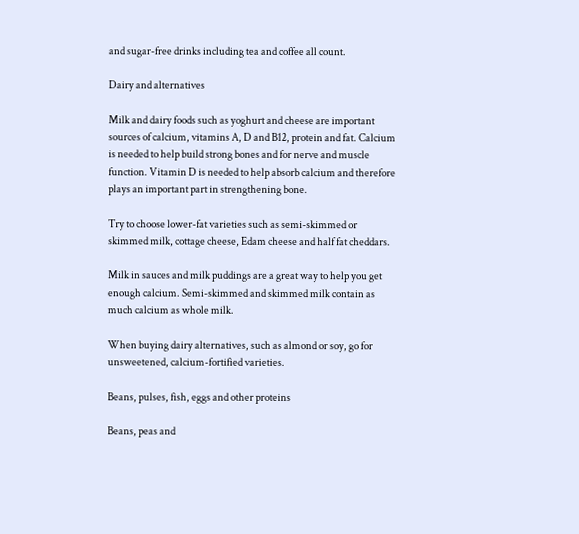and sugar-free drinks including tea and coffee all count.

Dairy and alternatives

Milk and dairy foods such as yoghurt and cheese are important sources of calcium, vitamins A, D and B12, protein and fat. Calcium is needed to help build strong bones and for nerve and muscle function. Vitamin D is needed to help absorb calcium and therefore plays an important part in strengthening bone.

Try to choose lower-fat varieties such as semi-skimmed or skimmed milk, cottage cheese, Edam cheese and half fat cheddars.

Milk in sauces and milk puddings are a great way to help you get enough calcium. Semi-skimmed and skimmed milk contain as much calcium as whole milk.

When buying dairy alternatives, such as almond or soy, go for unsweetened, calcium-fortified varieties.

Beans, pulses, fish, eggs and other proteins

Beans, peas and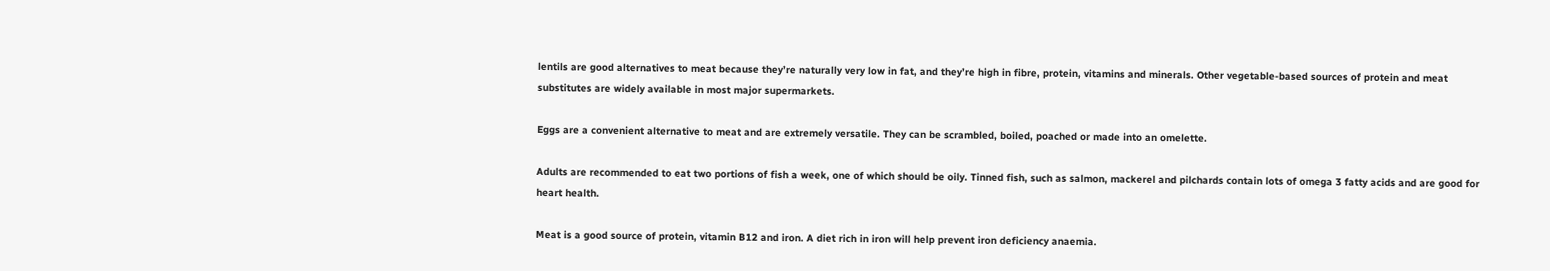lentils are good alternatives to meat because they’re naturally very low in fat, and they’re high in fibre, protein, vitamins and minerals. Other vegetable-based sources of protein and meat substitutes are widely available in most major supermarkets.

Eggs are a convenient alternative to meat and are extremely versatile. They can be scrambled, boiled, poached or made into an omelette.

Adults are recommended to eat two portions of fish a week, one of which should be oily. Tinned fish, such as salmon, mackerel and pilchards contain lots of omega 3 fatty acids and are good for heart health.

Meat is a good source of protein, vitamin B12 and iron. A diet rich in iron will help prevent iron deficiency anaemia.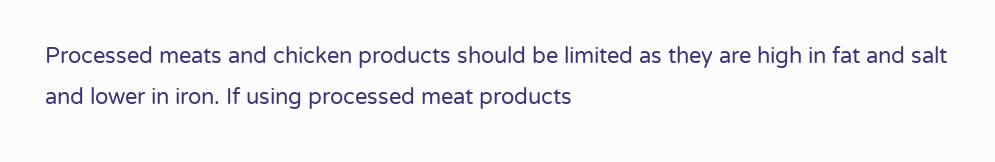Processed meats and chicken products should be limited as they are high in fat and salt and lower in iron. If using processed meat products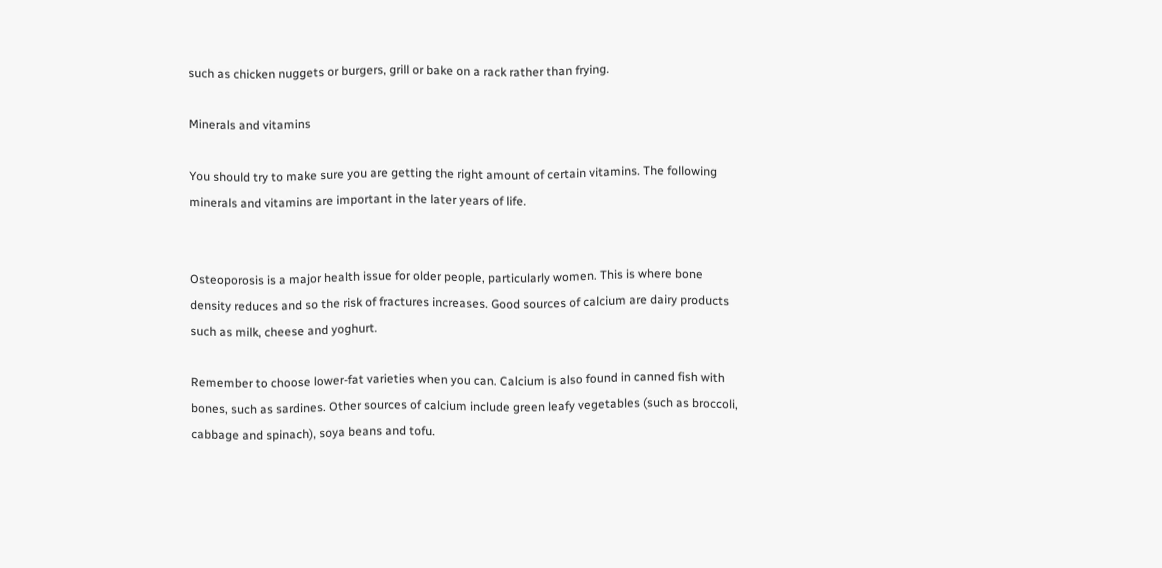such as chicken nuggets or burgers, grill or bake on a rack rather than frying.

Minerals and vitamins

You should try to make sure you are getting the right amount of certain vitamins. The following minerals and vitamins are important in the later years of life.


Osteoporosis is a major health issue for older people, particularly women. This is where bone density reduces and so the risk of fractures increases. Good sources of calcium are dairy products such as milk, cheese and yoghurt.

Remember to choose lower-fat varieties when you can. Calcium is also found in canned fish with bones, such as sardines. Other sources of calcium include green leafy vegetables (such as broccoli, cabbage and spinach), soya beans and tofu.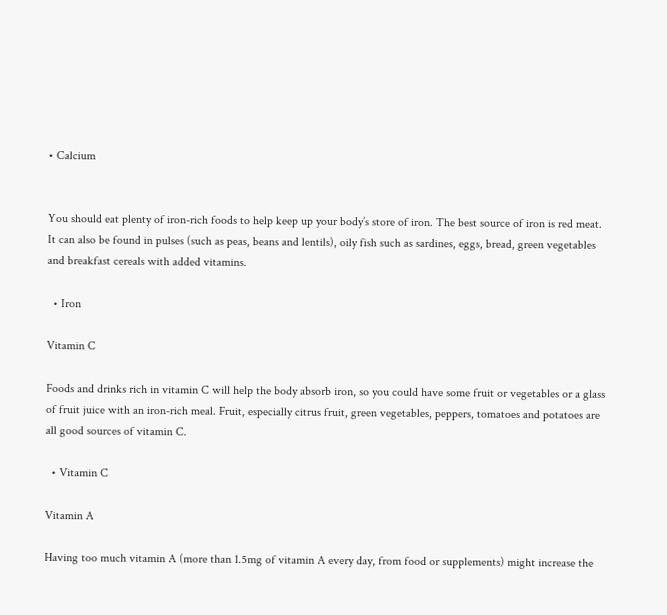• Calcium


You should eat plenty of iron-rich foods to help keep up your body’s store of iron. The best source of iron is red meat. It can also be found in pulses (such as peas, beans and lentils), oily fish such as sardines, eggs, bread, green vegetables and breakfast cereals with added vitamins.

  • Iron

Vitamin C

Foods and drinks rich in vitamin C will help the body absorb iron, so you could have some fruit or vegetables or a glass of fruit juice with an iron-rich meal. Fruit, especially citrus fruit, green vegetables, peppers, tomatoes and potatoes are all good sources of vitamin C.

  • Vitamin C

Vitamin A

Having too much vitamin A (more than 1.5mg of vitamin A every day, from food or supplements) might increase the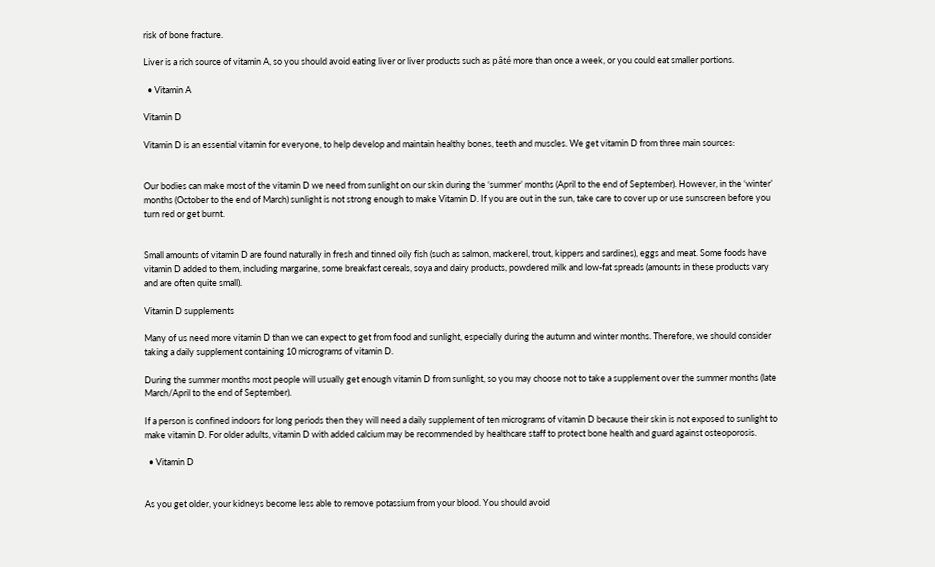risk of bone fracture.

Liver is a rich source of vitamin A, so you should avoid eating liver or liver products such as pâté more than once a week, or you could eat smaller portions.

  • Vitamin A

Vitamin D

Vitamin D is an essential vitamin for everyone, to help develop and maintain healthy bones, teeth and muscles. We get vitamin D from three main sources:


Our bodies can make most of the vitamin D we need from sunlight on our skin during the ‘summer’ months (April to the end of September). However, in the ‘winter’ months (October to the end of March) sunlight is not strong enough to make Vitamin D. If you are out in the sun, take care to cover up or use sunscreen before you turn red or get burnt.


Small amounts of vitamin D are found naturally in fresh and tinned oily fish (such as salmon, mackerel, trout, kippers and sardines), eggs and meat. Some foods have vitamin D added to them, including margarine, some breakfast cereals, soya and dairy products, powdered milk and low-fat spreads (amounts in these products vary and are often quite small).

Vitamin D supplements

Many of us need more vitamin D than we can expect to get from food and sunlight, especially during the autumn and winter months. Therefore, we should consider taking a daily supplement containing 10 micrograms of vitamin D.

During the summer months most people will usually get enough vitamin D from sunlight, so you may choose not to take a supplement over the summer months (late March/April to the end of September).

If a person is confined indoors for long periods then they will need a daily supplement of ten micrograms of vitamin D because their skin is not exposed to sunlight to make vitamin D. For older adults, vitamin D with added calcium may be recommended by healthcare staff to protect bone health and guard against osteoporosis.

  • Vitamin D


As you get older, your kidneys become less able to remove potassium from your blood. You should avoid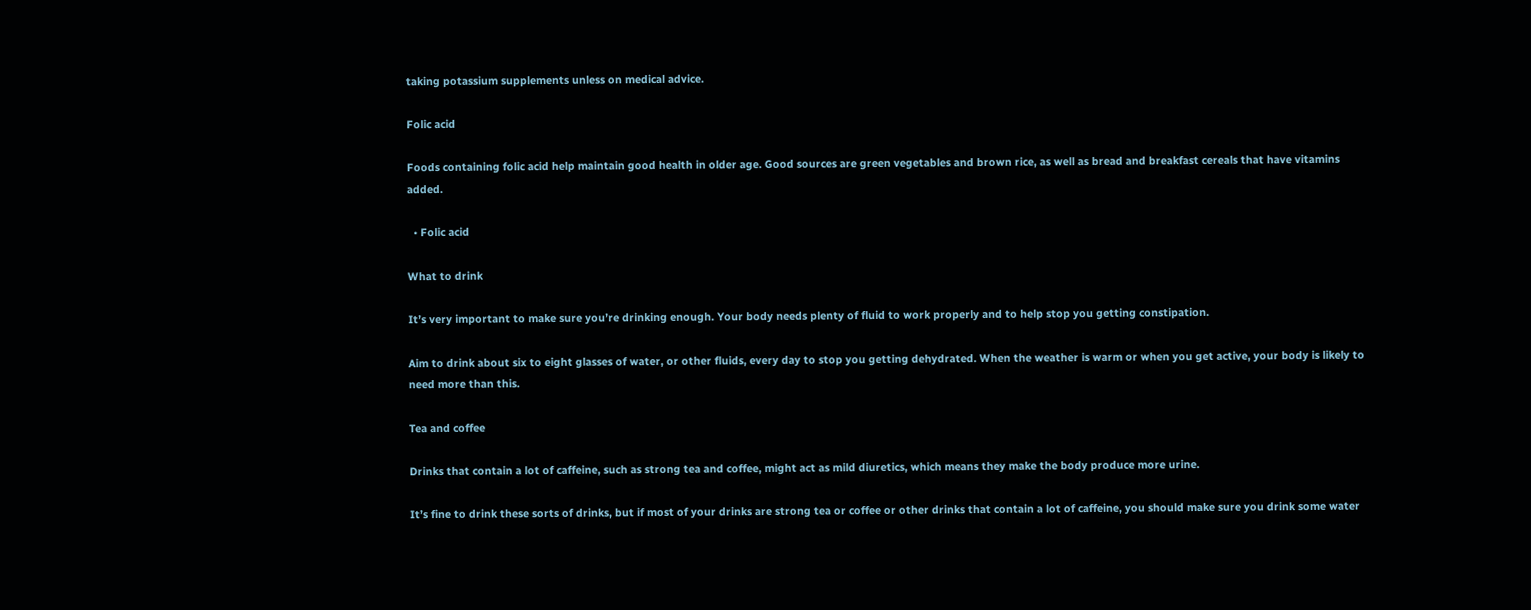taking potassium supplements unless on medical advice.

Folic acid

Foods containing folic acid help maintain good health in older age. Good sources are green vegetables and brown rice, as well as bread and breakfast cereals that have vitamins added.

  • Folic acid

What to drink

It’s very important to make sure you’re drinking enough. Your body needs plenty of fluid to work properly and to help stop you getting constipation.

Aim to drink about six to eight glasses of water, or other fluids, every day to stop you getting dehydrated. When the weather is warm or when you get active, your body is likely to need more than this.

Tea and coffee

Drinks that contain a lot of caffeine, such as strong tea and coffee, might act as mild diuretics, which means they make the body produce more urine.

It’s fine to drink these sorts of drinks, but if most of your drinks are strong tea or coffee or other drinks that contain a lot of caffeine, you should make sure you drink some water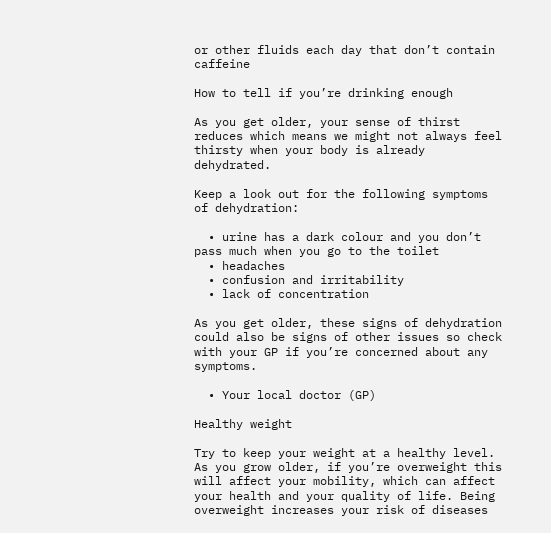or other fluids each day that don’t contain caffeine

How to tell if you’re drinking enough

As you get older, your sense of thirst reduces which means we might not always feel thirsty when your body is already dehydrated.

Keep a look out for the following symptoms of dehydration:

  • urine has a dark colour and you don’t pass much when you go to the toilet
  • headaches
  • confusion and irritability
  • lack of concentration

As you get older, these signs of dehydration could also be signs of other issues so check with your GP if you’re concerned about any symptoms.

  • Your local doctor (GP)

Healthy weight

Try to keep your weight at a healthy level. As you grow older, if you’re overweight this will affect your mobility, which can affect your health and your quality of life. Being overweight increases your risk of diseases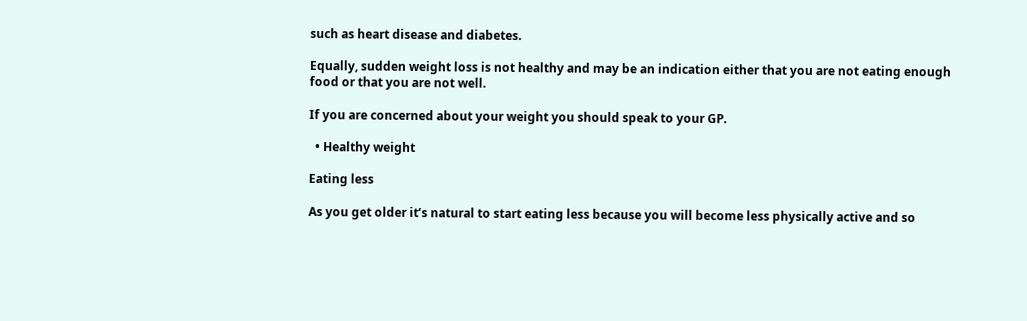such as heart disease and diabetes.

Equally, sudden weight loss is not healthy and may be an indication either that you are not eating enough food or that you are not well.

If you are concerned about your weight you should speak to your GP.

  • Healthy weight

Eating less

As you get older it’s natural to start eating less because you will become less physically active and so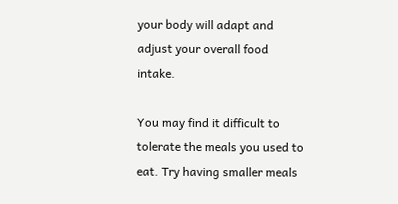your body will adapt and adjust your overall food intake.

You may find it difficult to tolerate the meals you used to eat. Try having smaller meals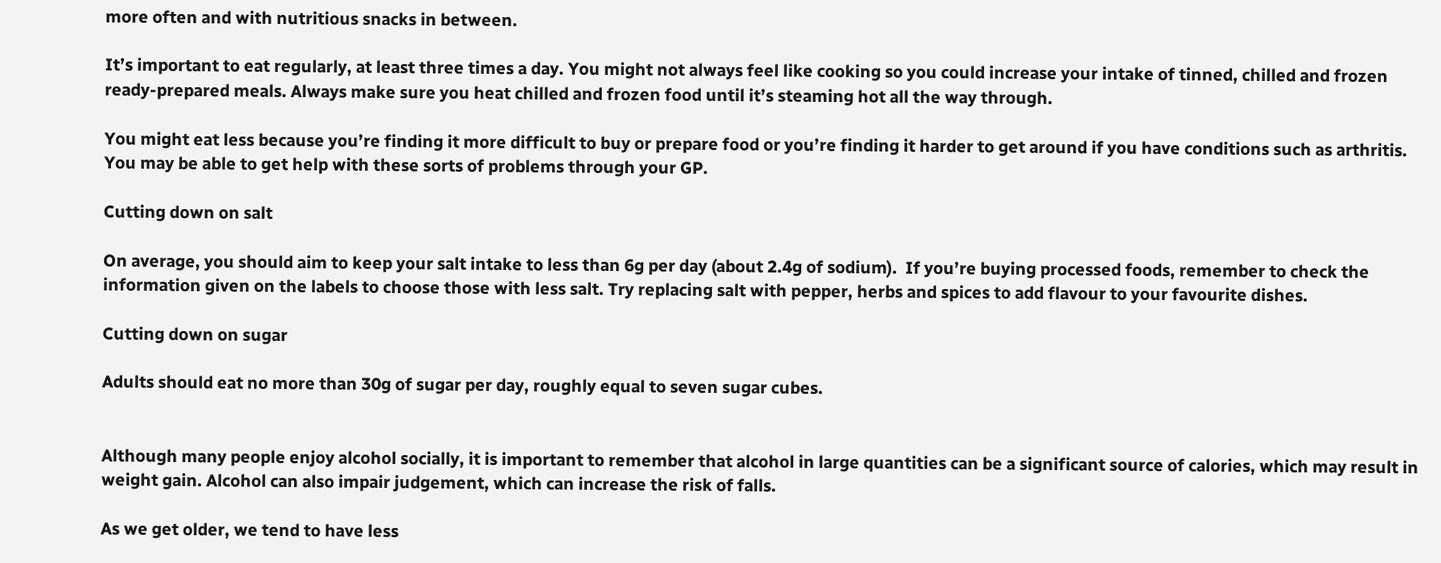more often and with nutritious snacks in between.

It’s important to eat regularly, at least three times a day. You might not always feel like cooking so you could increase your intake of tinned, chilled and frozen ready-prepared meals. Always make sure you heat chilled and frozen food until it’s steaming hot all the way through.

You might eat less because you’re finding it more difficult to buy or prepare food or you’re finding it harder to get around if you have conditions such as arthritis. You may be able to get help with these sorts of problems through your GP.

Cutting down on salt

On average, you should aim to keep your salt intake to less than 6g per day (about 2.4g of sodium).  If you’re buying processed foods, remember to check the information given on the labels to choose those with less salt. Try replacing salt with pepper, herbs and spices to add flavour to your favourite dishes.

Cutting down on sugar

Adults should eat no more than 30g of sugar per day, roughly equal to seven sugar cubes.


Although many people enjoy alcohol socially, it is important to remember that alcohol in large quantities can be a significant source of calories, which may result in weight gain. Alcohol can also impair judgement, which can increase the risk of falls.

As we get older, we tend to have less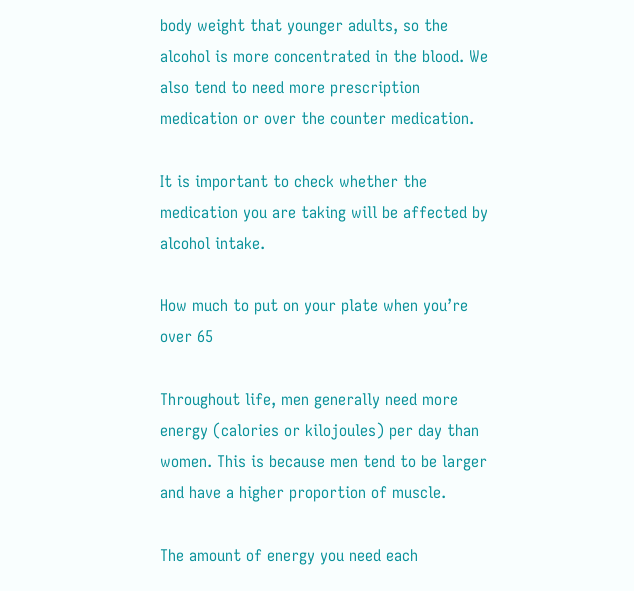body weight that younger adults, so the alcohol is more concentrated in the blood. We also tend to need more prescription medication or over the counter medication.

It is important to check whether the medication you are taking will be affected by alcohol intake.

How much to put on your plate when you’re over 65

Throughout life, men generally need more energy (calories or kilojoules) per day than women. This is because men tend to be larger and have a higher proportion of muscle.

The amount of energy you need each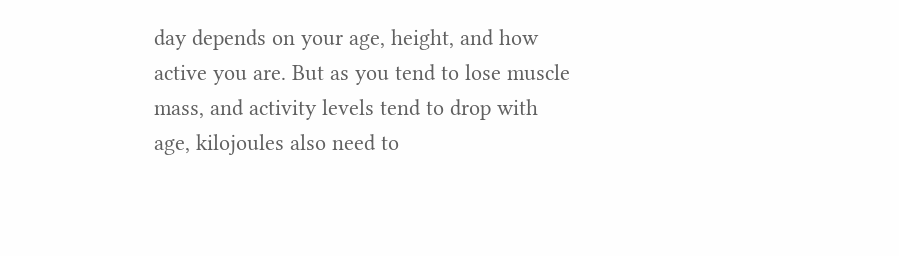day depends on your age, height, and how active you are. But as you tend to lose muscle mass, and activity levels tend to drop with age, kilojoules also need to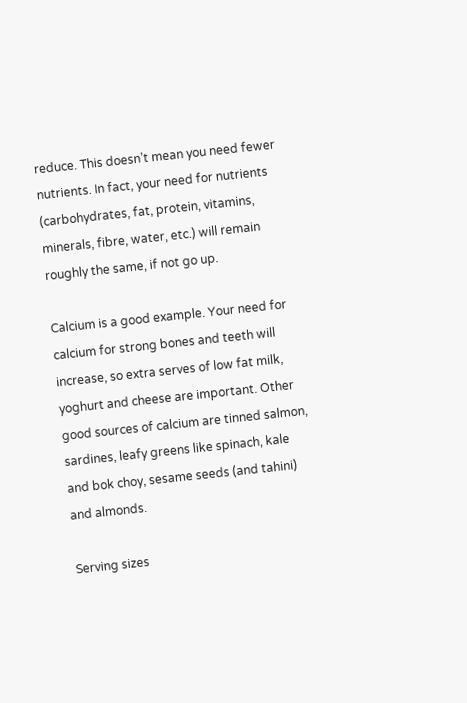reduce. This doesn’t mean you need fewer nutrients. In fact, your need for nutrients (carbohydrates, fat, protein, vitamins, minerals, fibre, water, etc.) will remain roughly the same, if not go up.

Calcium is a good example. Your need for calcium for strong bones and teeth will increase, so extra serves of low fat milk, yoghurt and cheese are important. Other good sources of calcium are tinned salmon, sardines, leafy greens like spinach, kale and bok choy, sesame seeds (and tahini) and almonds.

Serving sizes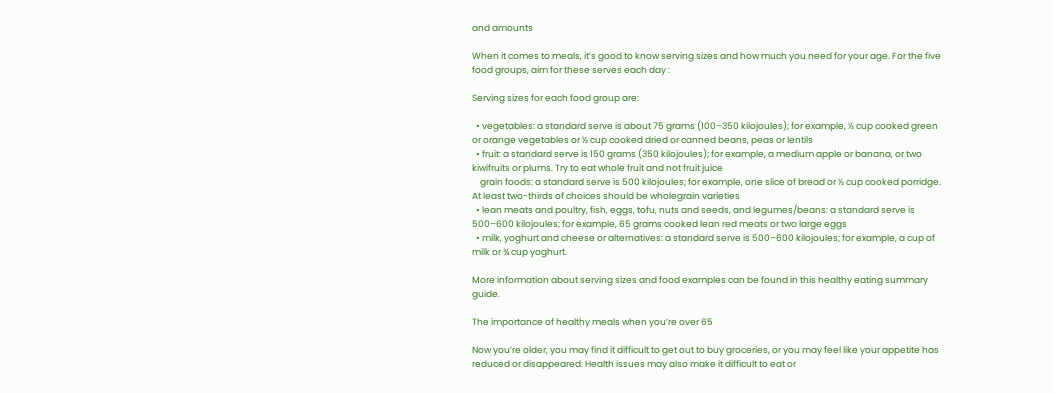and amounts

When it comes to meals, it’s good to know serving sizes and how much you need for your age. For the five food groups, aim for these serves each day :

Serving sizes for each food group are:

  • vegetables: a standard serve is about 75 grams (100–350 kilojoules); for example, ½ cup cooked green or orange vegetables or ½ cup cooked dried or canned beans, peas or lentils
  • fruit: a standard serve is 150 grams (350 kilojoules); for example, a medium apple or banana, or two kiwifruits or plums. Try to eat whole fruit and not fruit juice
    grain foods: a standard serve is 500 kilojoules; for example, one slice of bread or ½ cup cooked porridge. At least two-thirds of choices should be wholegrain varieties
  • lean meats and poultry, fish, eggs, tofu, nuts and seeds, and legumes/beans: a standard serve is 500–600 kilojoules; for example, 65 grams cooked lean red meats or two large eggs
  • milk, yoghurt and cheese or alternatives: a standard serve is 500–600 kilojoules; for example, a cup of milk or ¾ cup yoghurt.

More information about serving sizes and food examples can be found in this healthy eating summary guide.

The importance of healthy meals when you’re over 65

Now you’re older, you may find it difficult to get out to buy groceries, or you may feel like your appetite has reduced or disappeared. Health issues may also make it difficult to eat or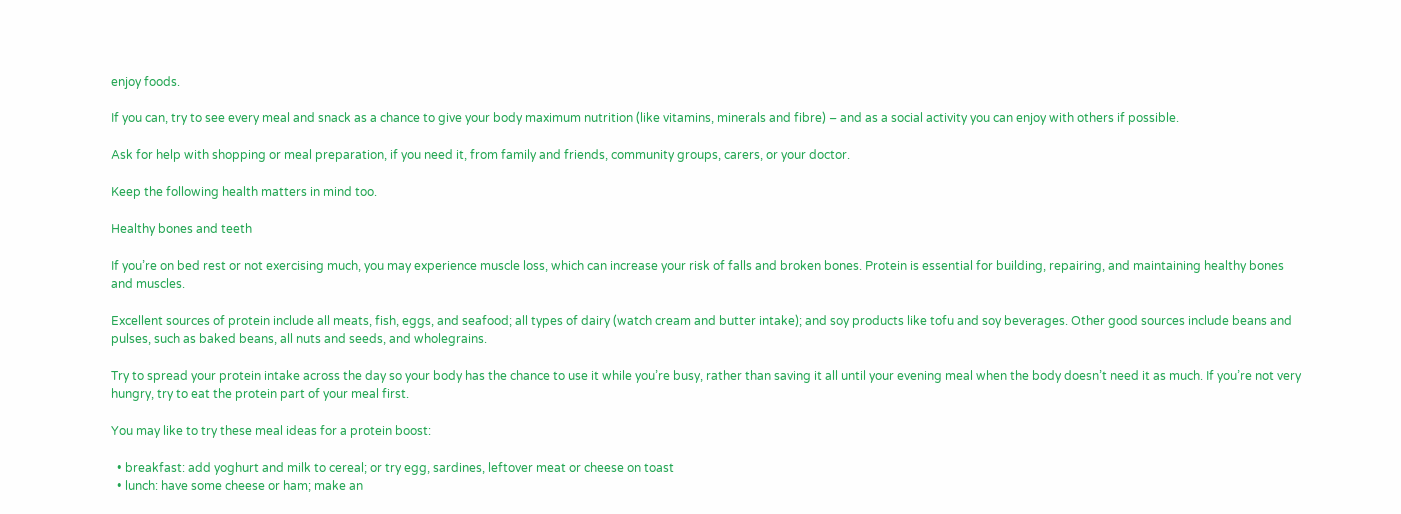enjoy foods.

If you can, try to see every meal and snack as a chance to give your body maximum nutrition (like vitamins, minerals and fibre) – and as a social activity you can enjoy with others if possible.

Ask for help with shopping or meal preparation, if you need it, from family and friends, community groups, carers, or your doctor.

Keep the following health matters in mind too.

Healthy bones and teeth

If you’re on bed rest or not exercising much, you may experience muscle loss, which can increase your risk of falls and broken bones. Protein is essential for building, repairing, and maintaining healthy bones and muscles.

Excellent sources of protein include all meats, fish, eggs, and seafood; all types of dairy (watch cream and butter intake); and soy products like tofu and soy beverages. Other good sources include beans and pulses, such as baked beans, all nuts and seeds, and wholegrains.

Try to spread your protein intake across the day so your body has the chance to use it while you’re busy, rather than saving it all until your evening meal when the body doesn’t need it as much. If you’re not very hungry, try to eat the protein part of your meal first.

You may like to try these meal ideas for a protein boost:

  • breakfast: add yoghurt and milk to cereal; or try egg, sardines, leftover meat or cheese on toast
  • lunch: have some cheese or ham; make an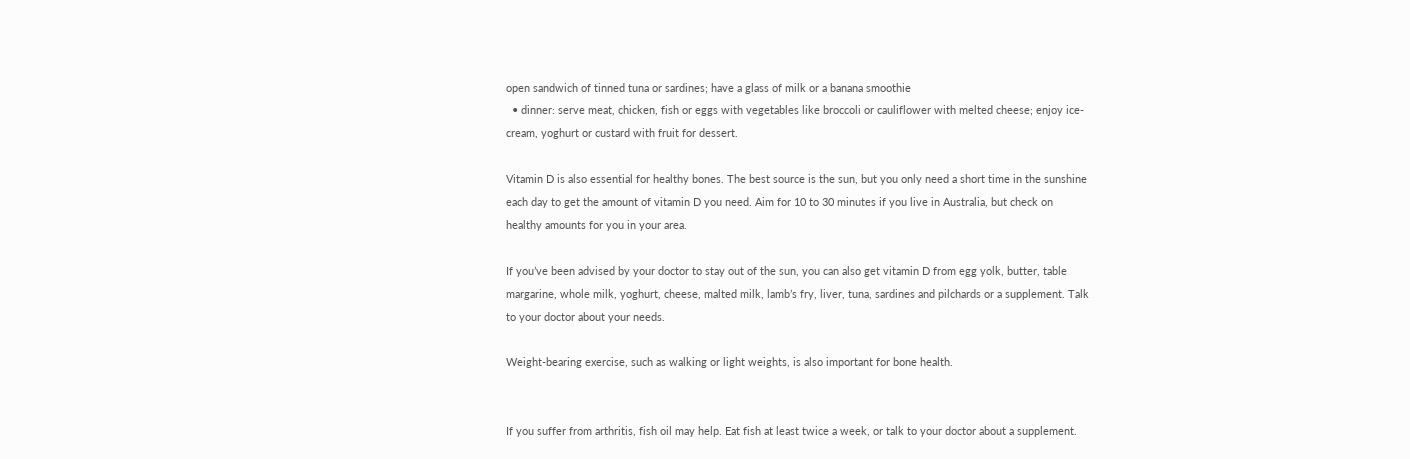open sandwich of tinned tuna or sardines; have a glass of milk or a banana smoothie
  • dinner: serve meat, chicken, fish or eggs with vegetables like broccoli or cauliflower with melted cheese; enjoy ice-cream, yoghurt or custard with fruit for dessert.

Vitamin D is also essential for healthy bones. The best source is the sun, but you only need a short time in the sunshine each day to get the amount of vitamin D you need. Aim for 10 to 30 minutes if you live in Australia, but check on healthy amounts for you in your area.

If you’ve been advised by your doctor to stay out of the sun, you can also get vitamin D from egg yolk, butter, table margarine, whole milk, yoghurt, cheese, malted milk, lamb’s fry, liver, tuna, sardines and pilchards or a supplement. Talk to your doctor about your needs.

Weight-bearing exercise, such as walking or light weights, is also important for bone health.


If you suffer from arthritis, fish oil may help. Eat fish at least twice a week, or talk to your doctor about a supplement.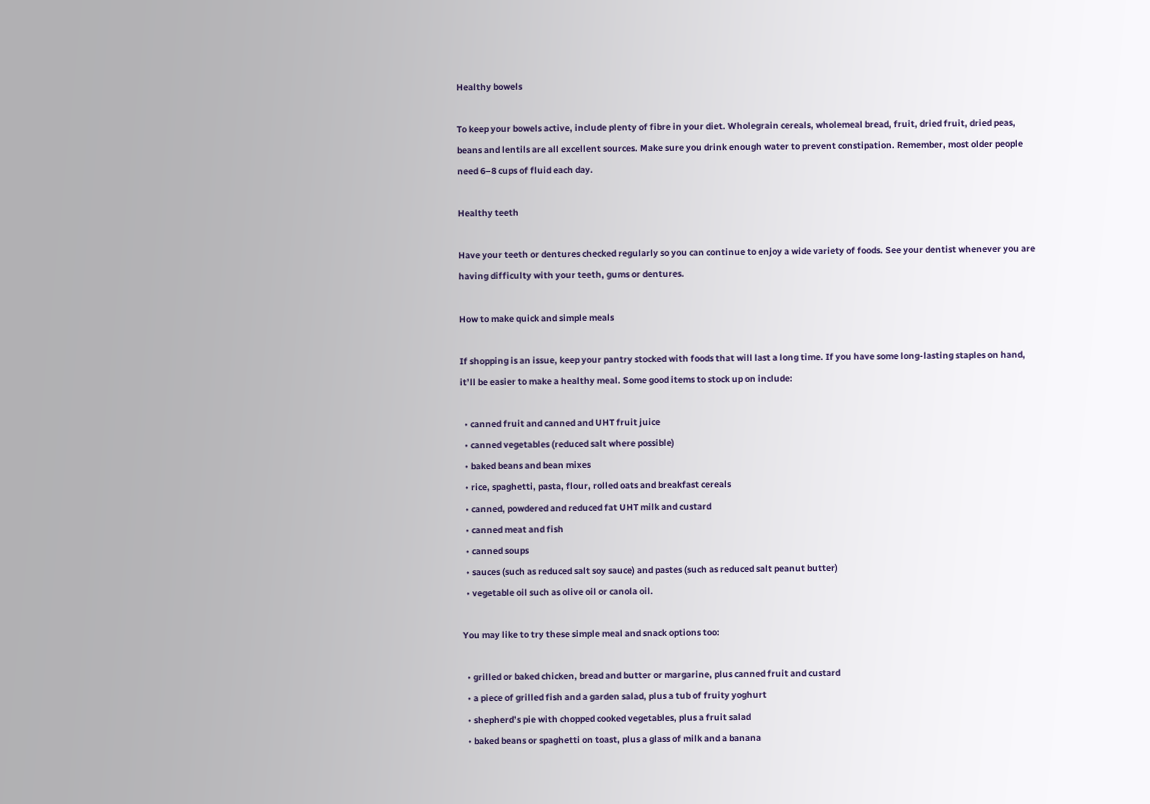Healthy bowels

To keep your bowels active, include plenty of fibre in your diet. Wholegrain cereals, wholemeal bread, fruit, dried fruit, dried peas, beans and lentils are all excellent sources. Make sure you drink enough water to prevent constipation. Remember, most older people need 6–8 cups of fluid each day.

Healthy teeth

Have your teeth or dentures checked regularly so you can continue to enjoy a wide variety of foods. See your dentist whenever you are having difficulty with your teeth, gums or dentures.

How to make quick and simple meals

If shopping is an issue, keep your pantry stocked with foods that will last a long time. If you have some long-lasting staples on hand, it’ll be easier to make a healthy meal. Some good items to stock up on include:

  • canned fruit and canned and UHT fruit juice
  • canned vegetables (reduced salt where possible)
  • baked beans and bean mixes
  • rice, spaghetti, pasta, flour, rolled oats and breakfast cereals
  • canned, powdered and reduced fat UHT milk and custard
  • canned meat and fish
  • canned soups
  • sauces (such as reduced salt soy sauce) and pastes (such as reduced salt peanut butter)
  • vegetable oil such as olive oil or canola oil.

You may like to try these simple meal and snack options too:

  • grilled or baked chicken, bread and butter or margarine, plus canned fruit and custard
  • a piece of grilled fish and a garden salad, plus a tub of fruity yoghurt
  • shepherd’s pie with chopped cooked vegetables, plus a fruit salad
  • baked beans or spaghetti on toast, plus a glass of milk and a banana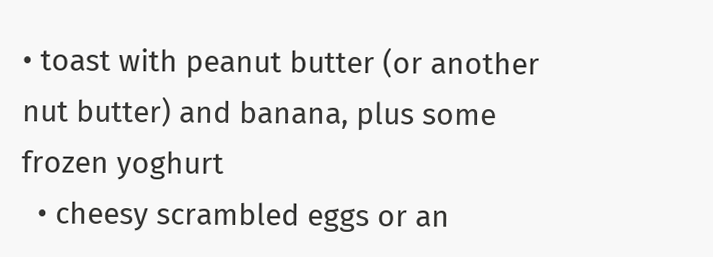• toast with peanut butter (or another nut butter) and banana, plus some frozen yoghurt
  • cheesy scrambled eggs or an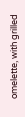omelette, with grilled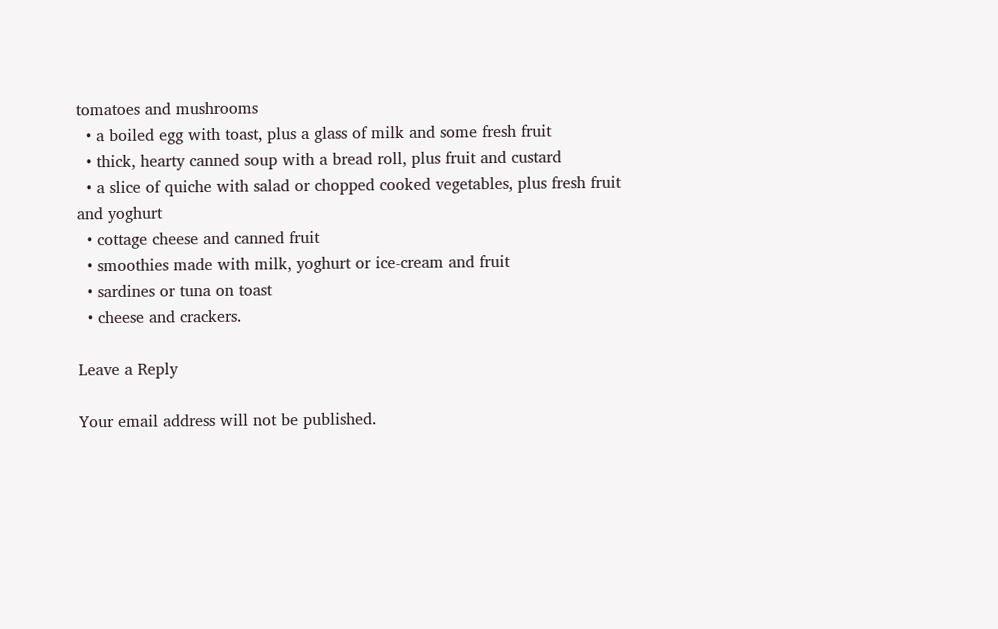tomatoes and mushrooms
  • a boiled egg with toast, plus a glass of milk and some fresh fruit
  • thick, hearty canned soup with a bread roll, plus fruit and custard
  • a slice of quiche with salad or chopped cooked vegetables, plus fresh fruit and yoghurt
  • cottage cheese and canned fruit
  • smoothies made with milk, yoghurt or ice-cream and fruit
  • sardines or tuna on toast
  • cheese and crackers.

Leave a Reply

Your email address will not be published.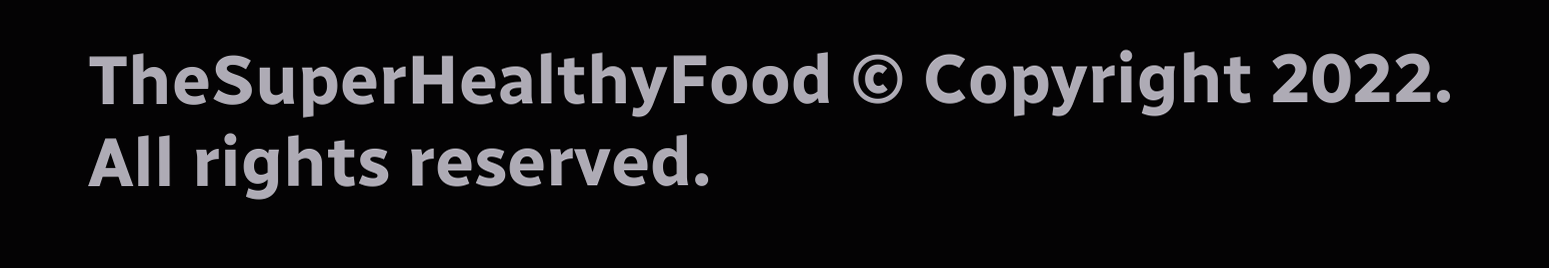TheSuperHealthyFood © Copyright 2022. All rights reserved.